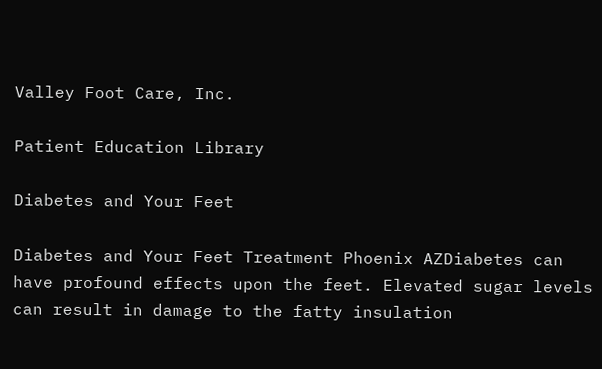Valley Foot Care, Inc.

Patient Education Library

Diabetes and Your Feet

Diabetes and Your Feet Treatment Phoenix AZDiabetes can have profound effects upon the feet. Elevated sugar levels can result in damage to the fatty insulation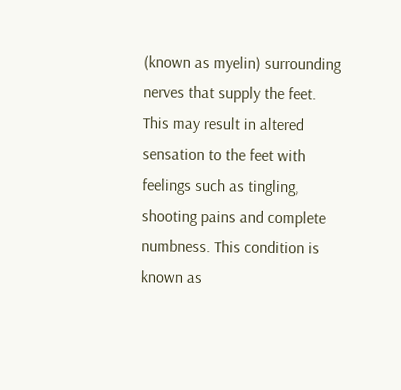(known as myelin) surrounding nerves that supply the feet. This may result in altered sensation to the feet with feelings such as tingling, shooting pains and complete numbness. This condition is known as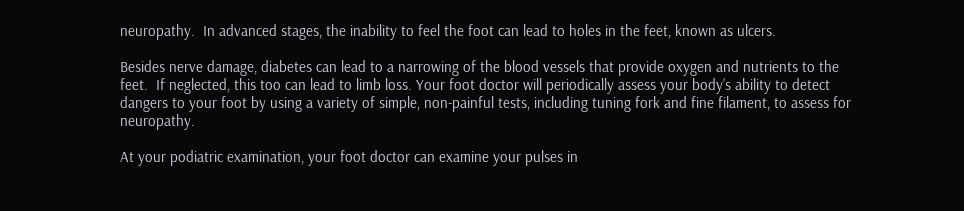neuropathy.  In advanced stages, the inability to feel the foot can lead to holes in the feet, known as ulcers.

Besides nerve damage, diabetes can lead to a narrowing of the blood vessels that provide oxygen and nutrients to the feet.  If neglected, this too can lead to limb loss. Your foot doctor will periodically assess your body’s ability to detect dangers to your foot by using a variety of simple, non-painful tests, including tuning fork and fine filament, to assess for neuropathy.

At your podiatric examination, your foot doctor can examine your pulses in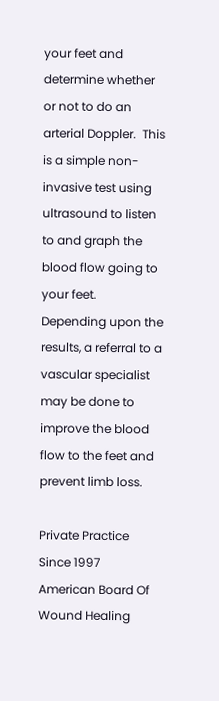your feet and determine whether or not to do an arterial Doppler.  This is a simple non-invasive test using ultrasound to listen to and graph the blood flow going to your feet.  Depending upon the results, a referral to a vascular specialist may be done to improve the blood flow to the feet and prevent limb loss.

Private Practice Since 1997
American Board Of Wound Healing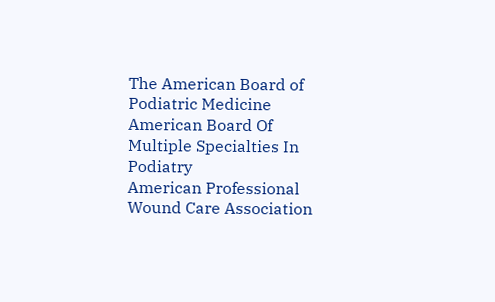The American Board of Podiatric Medicine
American Board Of Multiple Specialties In Podiatry
American Professional Wound Care Association